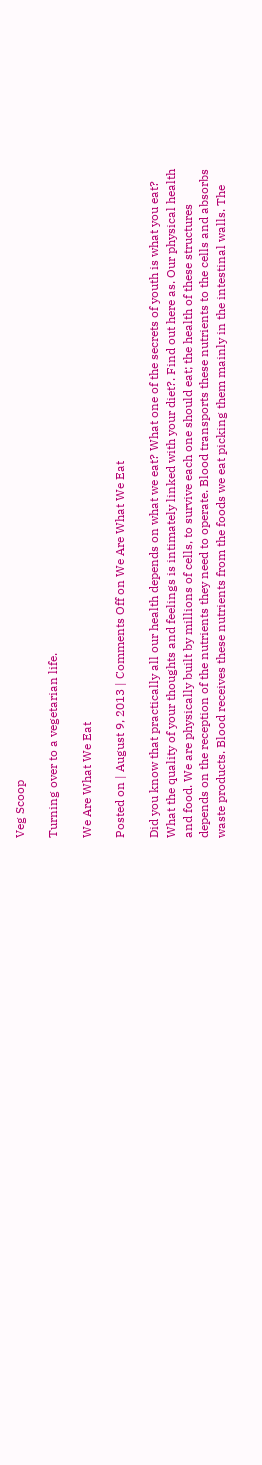Veg Scoop

Turning over to a vegetarian life.

We Are What We Eat

Posted on | August 9, 2013 | Comments Off on We Are What We Eat

Did you know that practically all our health depends on what we eat? What one of the secrets of youth is what you eat? What the quality of your thoughts and feelings is intimately linked with your diet?. Find out here as. Our physical health and food. We are physically built by millions of cells, to survive each one should eat; the health of these structures depends on the reception of the nutrients they need to operate. Blood transports these nutrients to the cells and absorbs waste products. Blood receives these nutrients from the foods we eat picking them mainly in the intestinal walls. The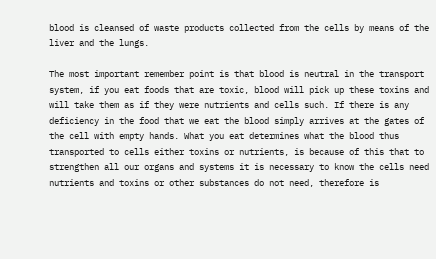blood is cleansed of waste products collected from the cells by means of the liver and the lungs.

The most important remember point is that blood is neutral in the transport system, if you eat foods that are toxic, blood will pick up these toxins and will take them as if they were nutrients and cells such. If there is any deficiency in the food that we eat the blood simply arrives at the gates of the cell with empty hands. What you eat determines what the blood thus transported to cells either toxins or nutrients, is because of this that to strengthen all our organs and systems it is necessary to know the cells need nutrients and toxins or other substances do not need, therefore is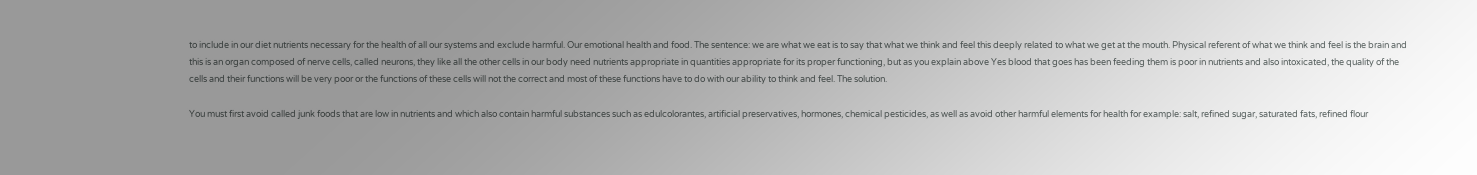to include in our diet nutrients necessary for the health of all our systems and exclude harmful. Our emotional health and food. The sentence: we are what we eat is to say that what we think and feel this deeply related to what we get at the mouth. Physical referent of what we think and feel is the brain and this is an organ composed of nerve cells, called neurons, they like all the other cells in our body need nutrients appropriate in quantities appropriate for its proper functioning, but as you explain above Yes blood that goes has been feeding them is poor in nutrients and also intoxicated, the quality of the cells and their functions will be very poor or the functions of these cells will not the correct and most of these functions have to do with our ability to think and feel. The solution.

You must first avoid called junk foods that are low in nutrients and which also contain harmful substances such as edulcolorantes, artificial preservatives, hormones, chemical pesticides, as well as avoid other harmful elements for health for example: salt, refined sugar, saturated fats, refined flour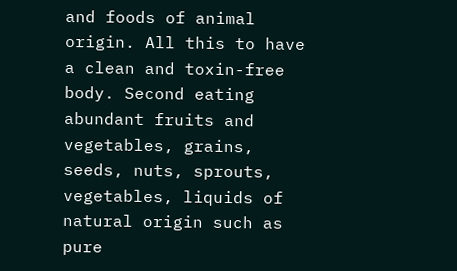and foods of animal origin. All this to have a clean and toxin-free body. Second eating abundant fruits and vegetables, grains, seeds, nuts, sprouts, vegetables, liquids of natural origin such as pure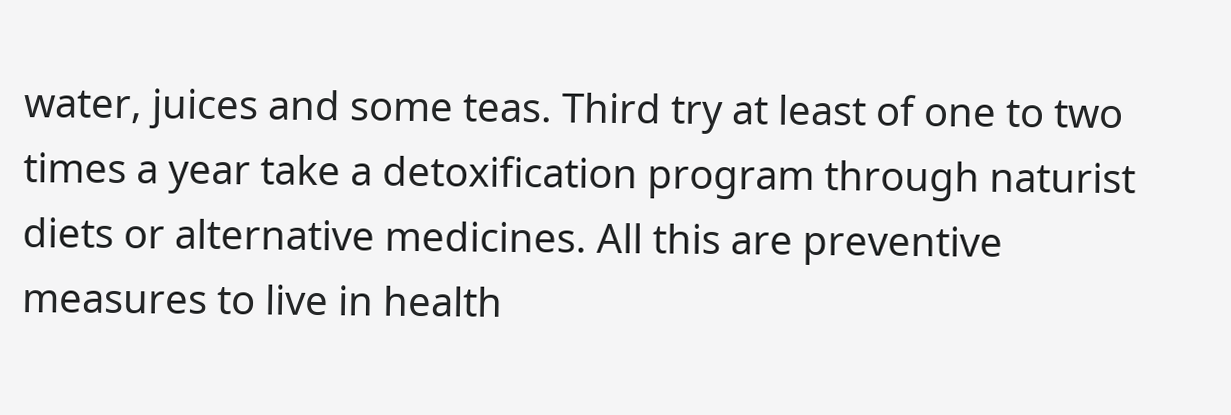water, juices and some teas. Third try at least of one to two times a year take a detoxification program through naturist diets or alternative medicines. All this are preventive measures to live in health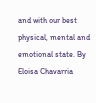and with our best physical, mental and emotional state. By Eloisa Chavarria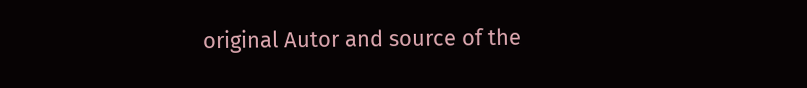original Autor and source of the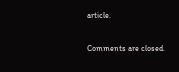article.


Comments are closed.